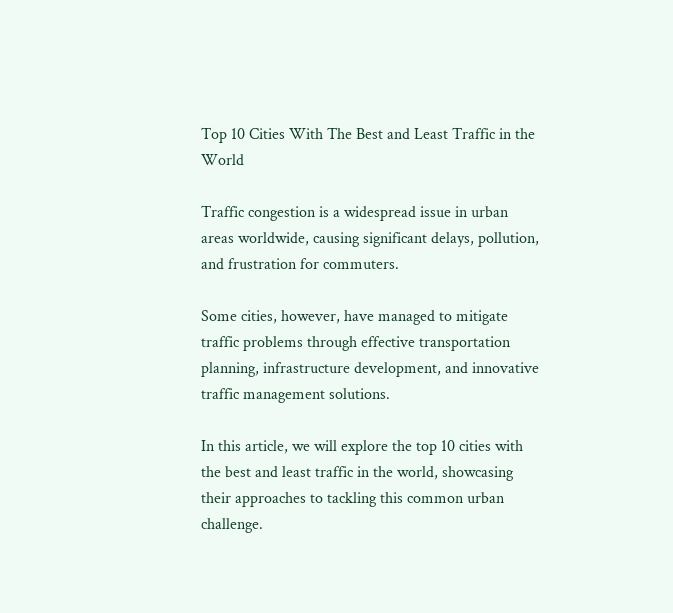Top 10 Cities With The Best and Least Traffic in the World

Traffic congestion is a widespread issue in urban areas worldwide, causing significant delays, pollution, and frustration for commuters.

Some cities, however, have managed to mitigate traffic problems through effective transportation planning, infrastructure development, and innovative traffic management solutions.

In this article, we will explore the top 10 cities with the best and least traffic in the world, showcasing their approaches to tackling this common urban challenge.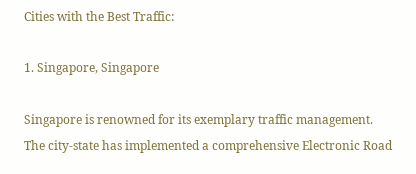Cities with the Best Traffic:

1. Singapore, Singapore

Singapore is renowned for its exemplary traffic management. The city-state has implemented a comprehensive Electronic Road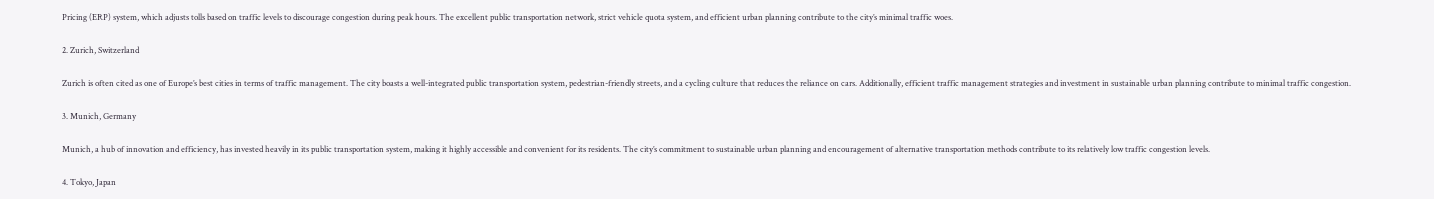Pricing (ERP) system, which adjusts tolls based on traffic levels to discourage congestion during peak hours. The excellent public transportation network, strict vehicle quota system, and efficient urban planning contribute to the city’s minimal traffic woes.

2. Zurich, Switzerland

Zurich is often cited as one of Europe’s best cities in terms of traffic management. The city boasts a well-integrated public transportation system, pedestrian-friendly streets, and a cycling culture that reduces the reliance on cars. Additionally, efficient traffic management strategies and investment in sustainable urban planning contribute to minimal traffic congestion.

3. Munich, Germany

Munich, a hub of innovation and efficiency, has invested heavily in its public transportation system, making it highly accessible and convenient for its residents. The city’s commitment to sustainable urban planning and encouragement of alternative transportation methods contribute to its relatively low traffic congestion levels.

4. Tokyo, Japan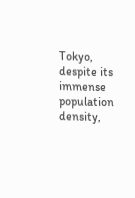Tokyo, despite its immense population density,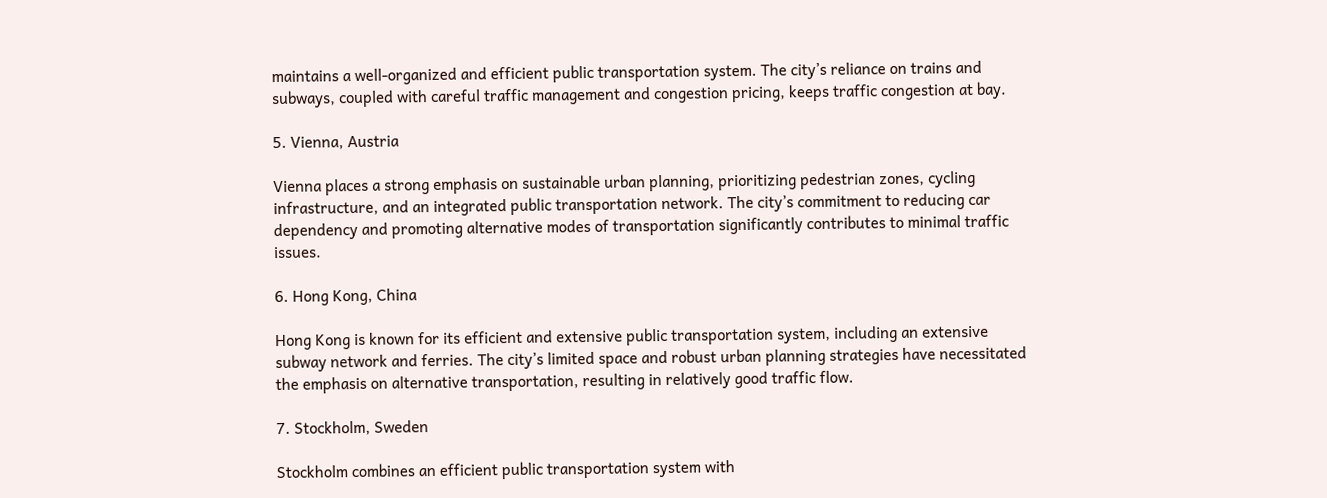maintains a well-organized and efficient public transportation system. The city’s reliance on trains and subways, coupled with careful traffic management and congestion pricing, keeps traffic congestion at bay.

5. Vienna, Austria

Vienna places a strong emphasis on sustainable urban planning, prioritizing pedestrian zones, cycling infrastructure, and an integrated public transportation network. The city’s commitment to reducing car dependency and promoting alternative modes of transportation significantly contributes to minimal traffic issues.

6. Hong Kong, China

Hong Kong is known for its efficient and extensive public transportation system, including an extensive subway network and ferries. The city’s limited space and robust urban planning strategies have necessitated the emphasis on alternative transportation, resulting in relatively good traffic flow.

7. Stockholm, Sweden

Stockholm combines an efficient public transportation system with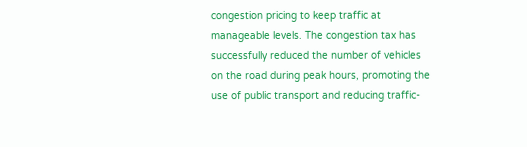congestion pricing to keep traffic at manageable levels. The congestion tax has successfully reduced the number of vehicles on the road during peak hours, promoting the use of public transport and reducing traffic-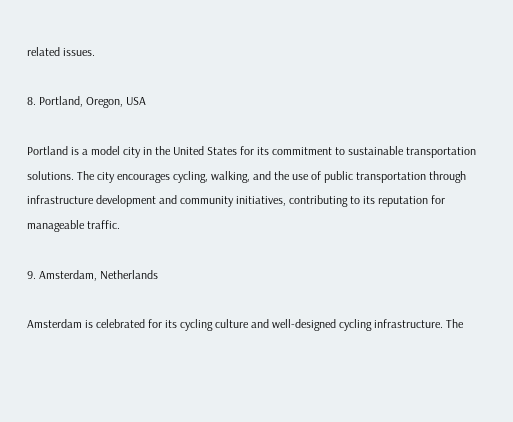related issues.

8. Portland, Oregon, USA

Portland is a model city in the United States for its commitment to sustainable transportation solutions. The city encourages cycling, walking, and the use of public transportation through infrastructure development and community initiatives, contributing to its reputation for manageable traffic.

9. Amsterdam, Netherlands

Amsterdam is celebrated for its cycling culture and well-designed cycling infrastructure. The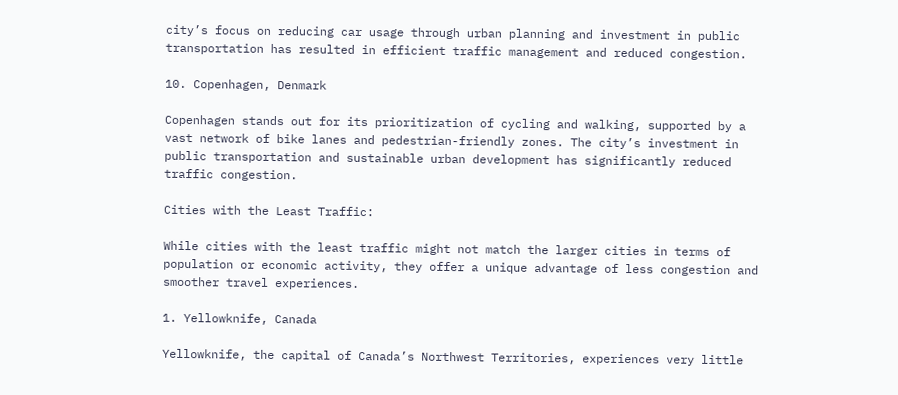city’s focus on reducing car usage through urban planning and investment in public transportation has resulted in efficient traffic management and reduced congestion.

10. Copenhagen, Denmark

Copenhagen stands out for its prioritization of cycling and walking, supported by a vast network of bike lanes and pedestrian-friendly zones. The city’s investment in public transportation and sustainable urban development has significantly reduced traffic congestion.

Cities with the Least Traffic:

While cities with the least traffic might not match the larger cities in terms of population or economic activity, they offer a unique advantage of less congestion and smoother travel experiences.

1. Yellowknife, Canada

Yellowknife, the capital of Canada’s Northwest Territories, experiences very little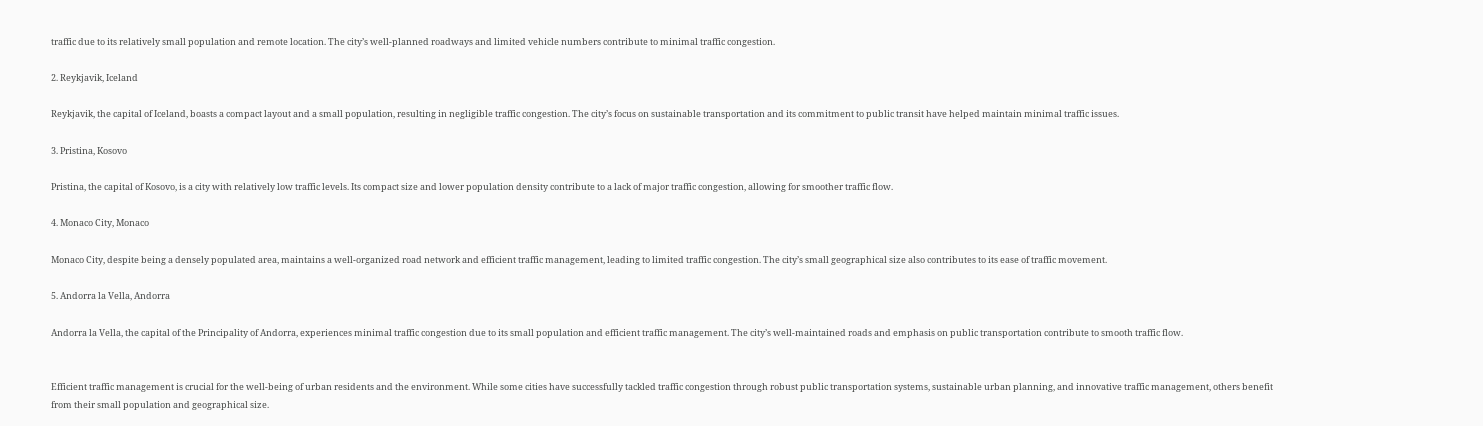traffic due to its relatively small population and remote location. The city’s well-planned roadways and limited vehicle numbers contribute to minimal traffic congestion.

2. Reykjavik, Iceland

Reykjavik, the capital of Iceland, boasts a compact layout and a small population, resulting in negligible traffic congestion. The city’s focus on sustainable transportation and its commitment to public transit have helped maintain minimal traffic issues.

3. Pristina, Kosovo

Pristina, the capital of Kosovo, is a city with relatively low traffic levels. Its compact size and lower population density contribute to a lack of major traffic congestion, allowing for smoother traffic flow.

4. Monaco City, Monaco

Monaco City, despite being a densely populated area, maintains a well-organized road network and efficient traffic management, leading to limited traffic congestion. The city’s small geographical size also contributes to its ease of traffic movement.

5. Andorra la Vella, Andorra

Andorra la Vella, the capital of the Principality of Andorra, experiences minimal traffic congestion due to its small population and efficient traffic management. The city’s well-maintained roads and emphasis on public transportation contribute to smooth traffic flow.


Efficient traffic management is crucial for the well-being of urban residents and the environment. While some cities have successfully tackled traffic congestion through robust public transportation systems, sustainable urban planning, and innovative traffic management, others benefit from their small population and geographical size.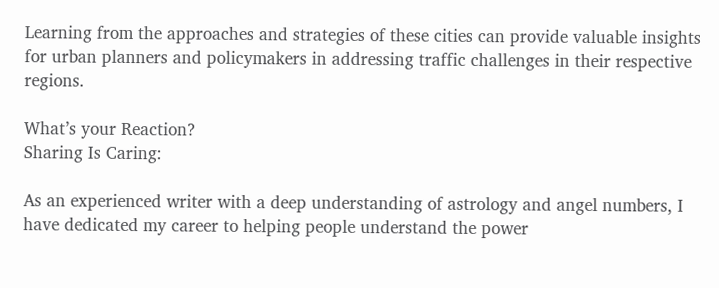Learning from the approaches and strategies of these cities can provide valuable insights for urban planners and policymakers in addressing traffic challenges in their respective regions.

What’s your Reaction?
Sharing Is Caring:

As an experienced writer with a deep understanding of astrology and angel numbers, I have dedicated my career to helping people understand the power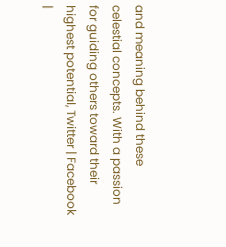and meaning behind these celestial concepts. With a passion for guiding others toward their highest potential, Twitter | Facebook |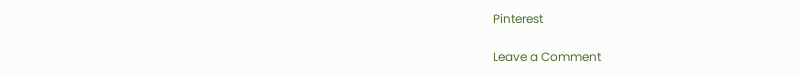Pinterest

Leave a Comment